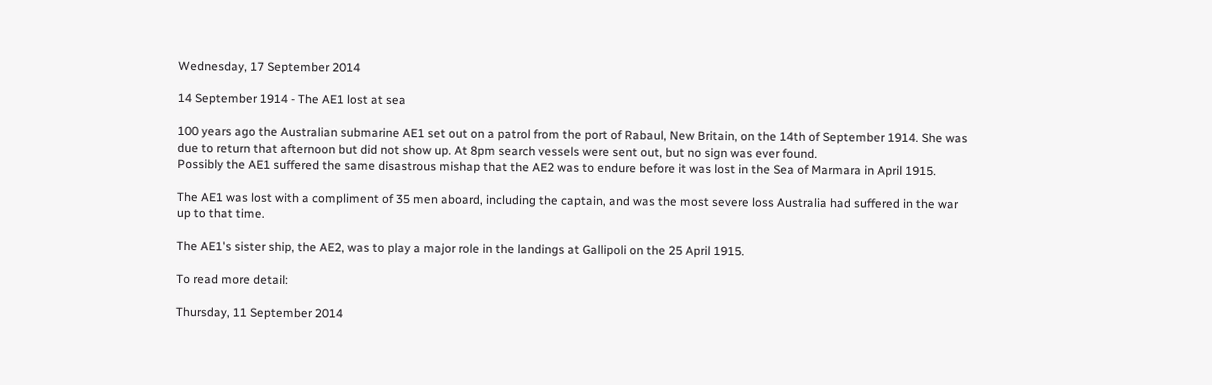Wednesday, 17 September 2014

14 September 1914 - The AE1 lost at sea

100 years ago the Australian submarine AE1 set out on a patrol from the port of Rabaul, New Britain, on the 14th of September 1914. She was due to return that afternoon but did not show up. At 8pm search vessels were sent out, but no sign was ever found.
Possibly the AE1 suffered the same disastrous mishap that the AE2 was to endure before it was lost in the Sea of Marmara in April 1915.

The AE1 was lost with a compliment of 35 men aboard, including the captain, and was the most severe loss Australia had suffered in the war up to that time.

The AE1's sister ship, the AE2, was to play a major role in the landings at Gallipoli on the 25 April 1915.

To read more detail:

Thursday, 11 September 2014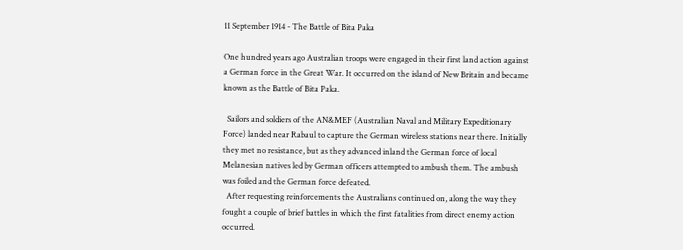11 September 1914 - The Battle of Bita Paka

One hundred years ago Australian troops were engaged in their first land action against a German force in the Great War. It occurred on the island of New Britain and became known as the Battle of Bita Paka.

  Sailors and soldiers of the AN&MEF (Australian Naval and Military Expeditionary Force) landed near Rabaul to capture the German wireless stations near there. Initially they met no resistance, but as they advanced inland the German force of local Melanesian natives led by German officers attempted to ambush them. The ambush was foiled and the German force defeated.
  After requesting reinforcements the Australians continued on, along the way they fought a couple of brief battles in which the first fatalities from direct enemy action occurred.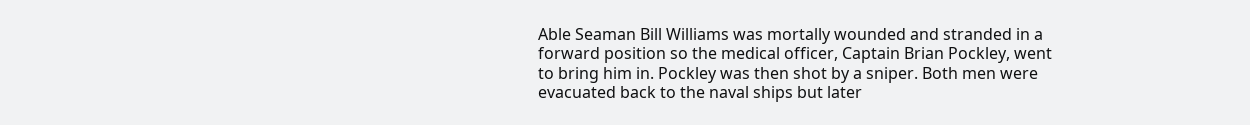Able Seaman Bill Williams was mortally wounded and stranded in a forward position so the medical officer, Captain Brian Pockley, went to bring him in. Pockley was then shot by a sniper. Both men were evacuated back to the naval ships but later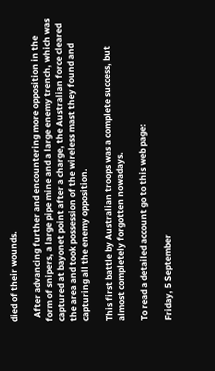died of their wounds.

  After advancing further and encountering more opposition in the form of snipers, a large pipe mine and a large enemy trench, which was captured at bayonet point after a charge, the Australian force cleared the area and took possession of the wireless mast they found and capturing all the enemy opposition.

This first battle by Australian troops was a complete success, but almost completely forgotten nowadays.

To read a detailed account go to this web page:

Friday, 5 September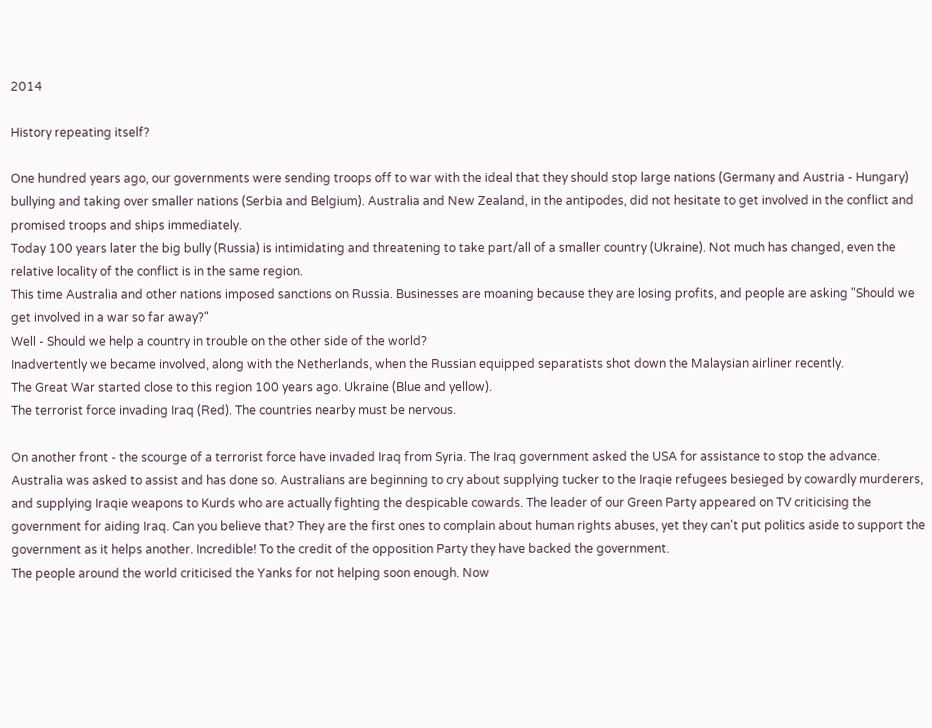2014

History repeating itself?

One hundred years ago, our governments were sending troops off to war with the ideal that they should stop large nations (Germany and Austria - Hungary) bullying and taking over smaller nations (Serbia and Belgium). Australia and New Zealand, in the antipodes, did not hesitate to get involved in the conflict and promised troops and ships immediately.
Today 100 years later the big bully (Russia) is intimidating and threatening to take part/all of a smaller country (Ukraine). Not much has changed, even the relative locality of the conflict is in the same region.
This time Australia and other nations imposed sanctions on Russia. Businesses are moaning because they are losing profits, and people are asking "Should we get involved in a war so far away?"
Well - Should we help a country in trouble on the other side of the world?
Inadvertently we became involved, along with the Netherlands, when the Russian equipped separatists shot down the Malaysian airliner recently.
The Great War started close to this region 100 years ago. Ukraine (Blue and yellow).
The terrorist force invading Iraq (Red). The countries nearby must be nervous.

On another front - the scourge of a terrorist force have invaded Iraq from Syria. The Iraq government asked the USA for assistance to stop the advance. Australia was asked to assist and has done so. Australians are beginning to cry about supplying tucker to the Iraqie refugees besieged by cowardly murderers, and supplying Iraqie weapons to Kurds who are actually fighting the despicable cowards. The leader of our Green Party appeared on TV criticising the government for aiding Iraq. Can you believe that? They are the first ones to complain about human rights abuses, yet they can't put politics aside to support the government as it helps another. Incredible! To the credit of the opposition Party they have backed the government.
The people around the world criticised the Yanks for not helping soon enough. Now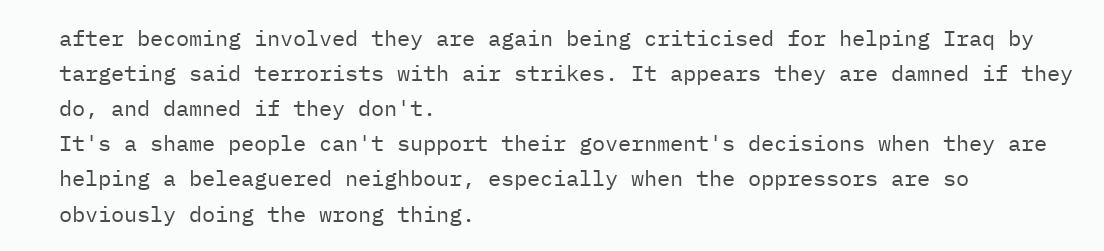after becoming involved they are again being criticised for helping Iraq by targeting said terrorists with air strikes. It appears they are damned if they do, and damned if they don't.
It's a shame people can't support their government's decisions when they are helping a beleaguered neighbour, especially when the oppressors are so obviously doing the wrong thing.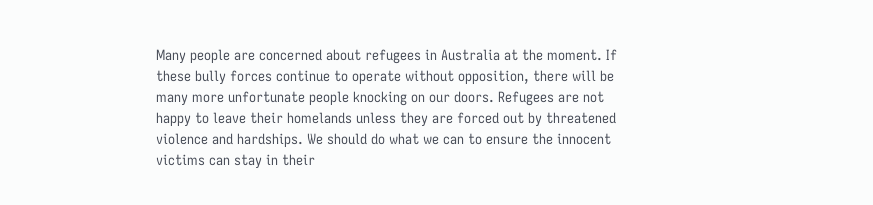Many people are concerned about refugees in Australia at the moment. If these bully forces continue to operate without opposition, there will be many more unfortunate people knocking on our doors. Refugees are not happy to leave their homelands unless they are forced out by threatened violence and hardships. We should do what we can to ensure the innocent victims can stay in their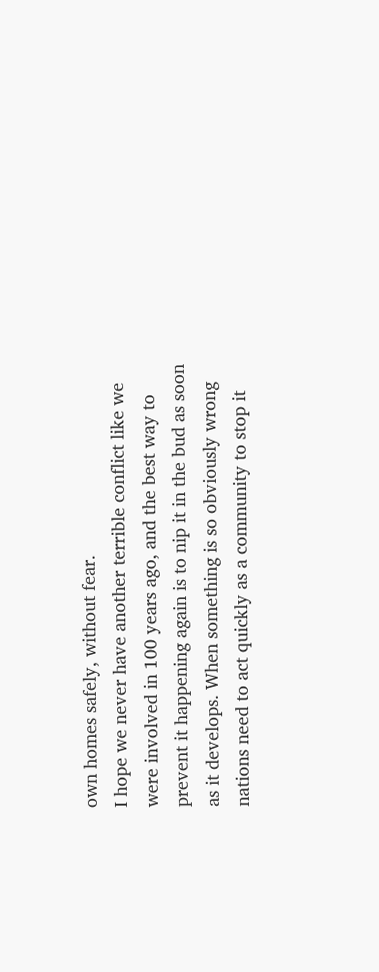own homes safely, without fear.
I hope we never have another terrible conflict like we were involved in 100 years ago, and the best way to prevent it happening again is to nip it in the bud as soon as it develops. When something is so obviously wrong nations need to act quickly as a community to stop it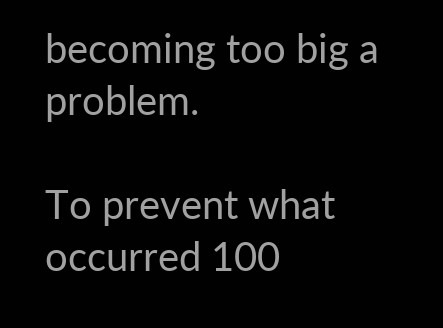becoming too big a problem.

To prevent what occurred 100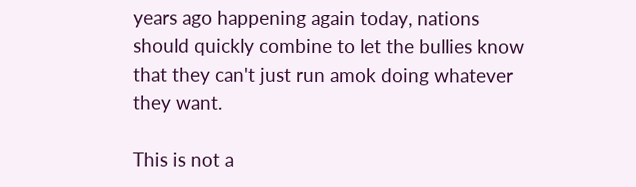years ago happening again today, nations should quickly combine to let the bullies know that they can't just run amok doing whatever they want.

This is not a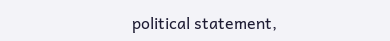political statement,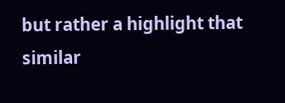but rather a highlight that similar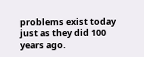problems exist today just as they did 100 years ago.